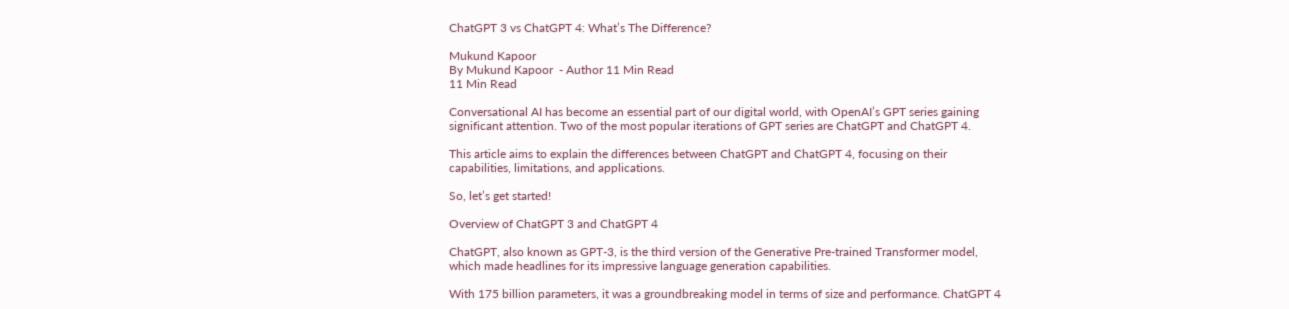ChatGPT 3 vs ChatGPT 4: What’s The Difference?

Mukund Kapoor
By Mukund Kapoor  - Author 11 Min Read
11 Min Read

Conversational AI has become an essential part of our digital world, with OpenAI’s GPT series gaining significant attention. Two of the most popular iterations of GPT series are ChatGPT and ChatGPT 4.

This article aims to explain the differences between ChatGPT and ChatGPT 4, focusing on their capabilities, limitations, and applications.

So, let’s get started!

Overview of ChatGPT 3 and ChatGPT 4

ChatGPT, also known as GPT-3, is the third version of the Generative Pre-trained Transformer model, which made headlines for its impressive language generation capabilities.

With 175 billion parameters, it was a groundbreaking model in terms of size and performance. ChatGPT 4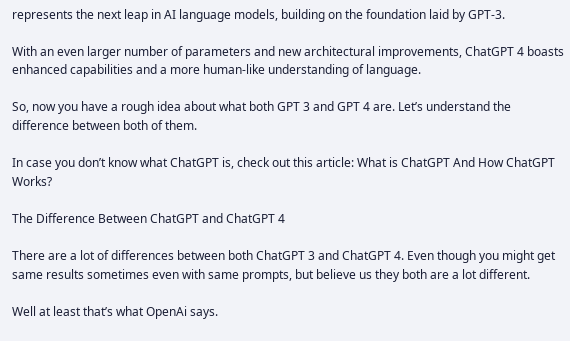represents the next leap in AI language models, building on the foundation laid by GPT-3.

With an even larger number of parameters and new architectural improvements, ChatGPT 4 boasts enhanced capabilities and a more human-like understanding of language.

So, now you have a rough idea about what both GPT 3 and GPT 4 are. Let’s understand the difference between both of them.

In case you don’t know what ChatGPT is, check out this article: What is ChatGPT And How ChatGPT Works?

The Difference Between ChatGPT and ChatGPT 4

There are a lot of differences between both ChatGPT 3 and ChatGPT 4. Even though you might get same results sometimes even with same prompts, but believe us they both are a lot different.

Well at least that’s what OpenAi says.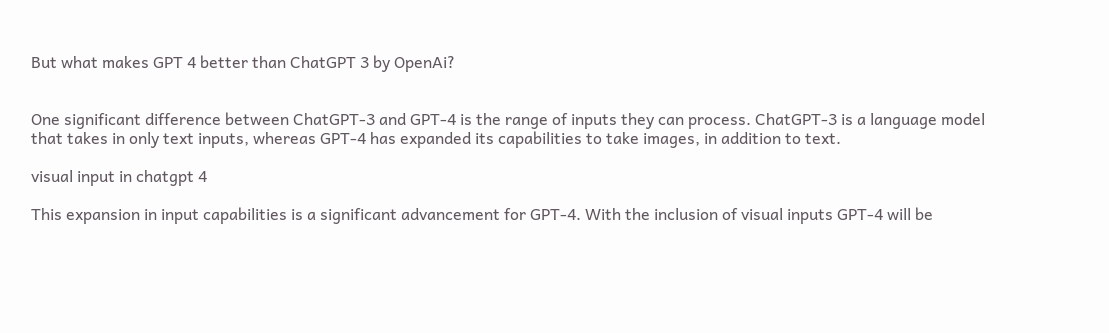But what makes GPT 4 better than ChatGPT 3 by OpenAi?


One significant difference between ChatGPT-3 and GPT-4 is the range of inputs they can process. ChatGPT-3 is a language model that takes in only text inputs, whereas GPT-4 has expanded its capabilities to take images, in addition to text.

visual input in chatgpt 4

This expansion in input capabilities is a significant advancement for GPT-4. With the inclusion of visual inputs GPT-4 will be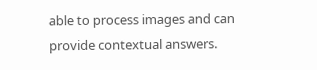able to process images and can provide contextual answers.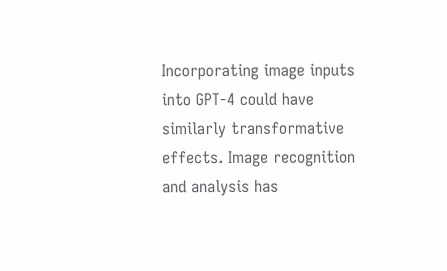Incorporating image inputs into GPT-4 could have similarly transformative effects. Image recognition and analysis has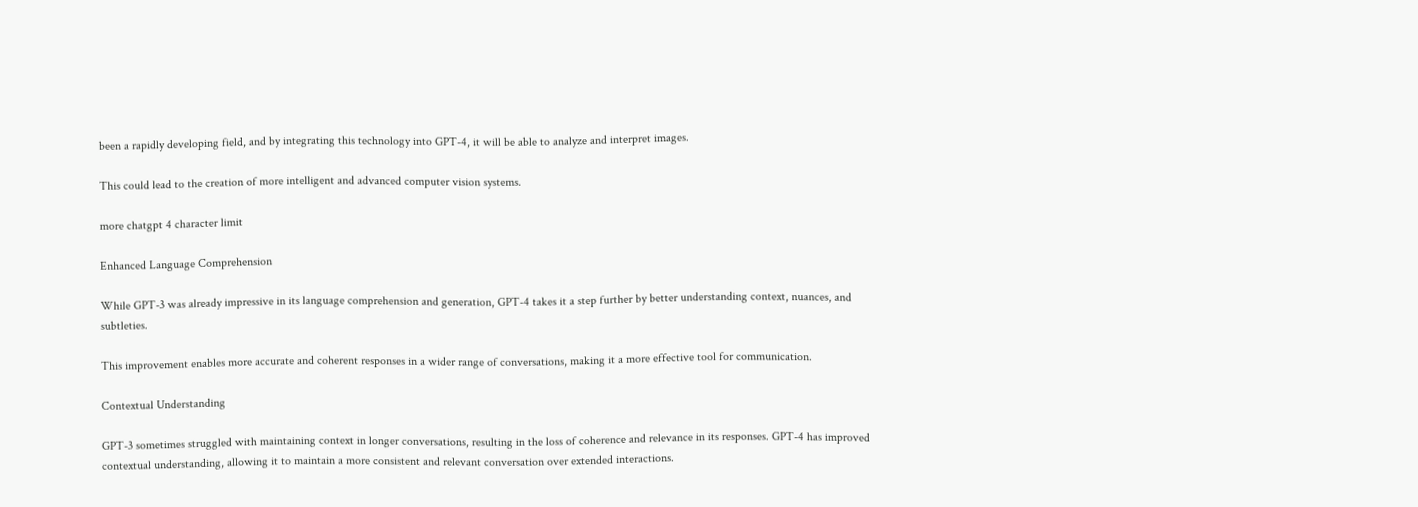been a rapidly developing field, and by integrating this technology into GPT-4, it will be able to analyze and interpret images.

This could lead to the creation of more intelligent and advanced computer vision systems.

more chatgpt 4 character limit

Enhanced Language Comprehension

While GPT-3 was already impressive in its language comprehension and generation, GPT-4 takes it a step further by better understanding context, nuances, and subtleties.

This improvement enables more accurate and coherent responses in a wider range of conversations, making it a more effective tool for communication.

Contextual Understanding

GPT-3 sometimes struggled with maintaining context in longer conversations, resulting in the loss of coherence and relevance in its responses. GPT-4 has improved contextual understanding, allowing it to maintain a more consistent and relevant conversation over extended interactions.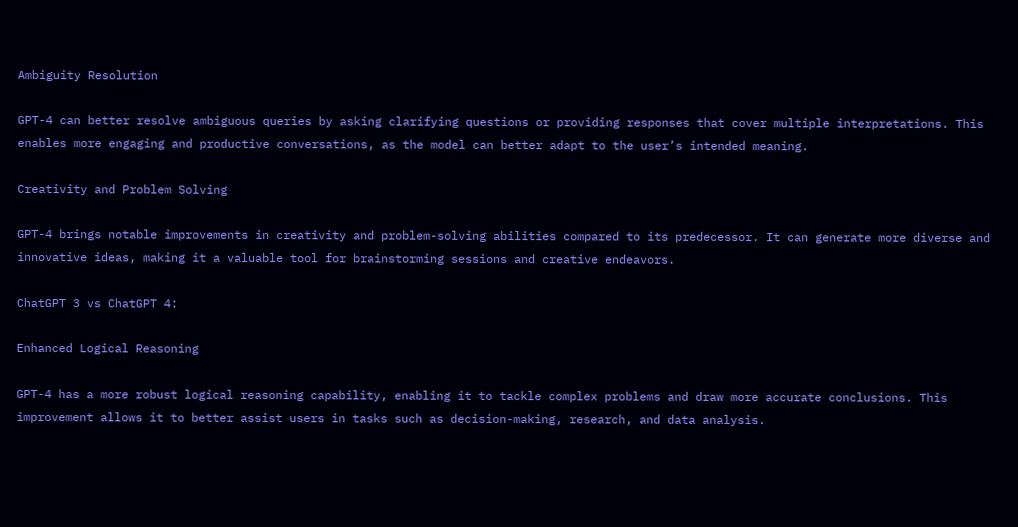Ambiguity Resolution

GPT-4 can better resolve ambiguous queries by asking clarifying questions or providing responses that cover multiple interpretations. This enables more engaging and productive conversations, as the model can better adapt to the user’s intended meaning.

Creativity and Problem Solving

GPT-4 brings notable improvements in creativity and problem-solving abilities compared to its predecessor. It can generate more diverse and innovative ideas, making it a valuable tool for brainstorming sessions and creative endeavors.

ChatGPT 3 vs ChatGPT 4:

Enhanced Logical Reasoning

GPT-4 has a more robust logical reasoning capability, enabling it to tackle complex problems and draw more accurate conclusions. This improvement allows it to better assist users in tasks such as decision-making, research, and data analysis.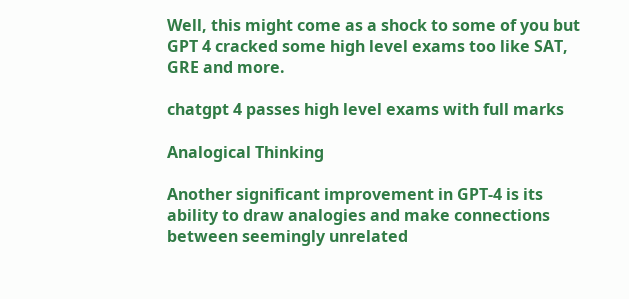Well, this might come as a shock to some of you but GPT 4 cracked some high level exams too like SAT, GRE and more.

chatgpt 4 passes high level exams with full marks

Analogical Thinking

Another significant improvement in GPT-4 is its ability to draw analogies and make connections between seemingly unrelated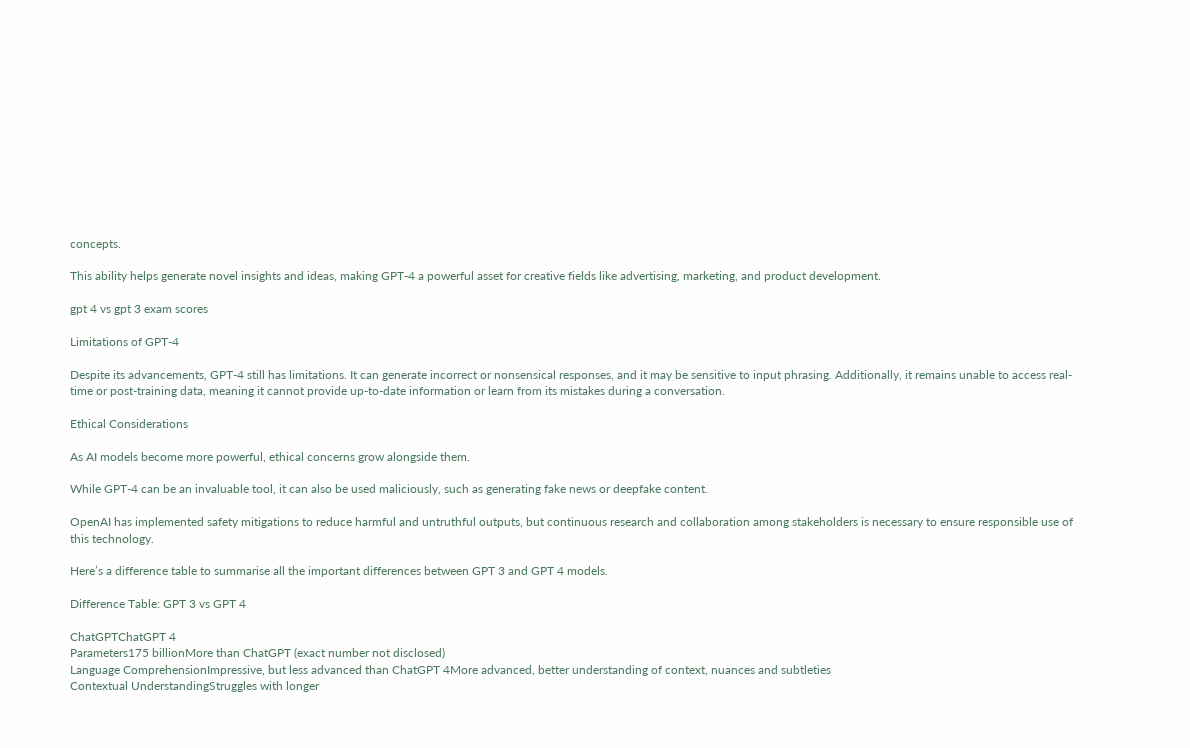concepts.

This ability helps generate novel insights and ideas, making GPT-4 a powerful asset for creative fields like advertising, marketing, and product development.

gpt 4 vs gpt 3 exam scores

Limitations of GPT-4

Despite its advancements, GPT-4 still has limitations. It can generate incorrect or nonsensical responses, and it may be sensitive to input phrasing. Additionally, it remains unable to access real-time or post-training data, meaning it cannot provide up-to-date information or learn from its mistakes during a conversation.

Ethical Considerations

As AI models become more powerful, ethical concerns grow alongside them.

While GPT-4 can be an invaluable tool, it can also be used maliciously, such as generating fake news or deepfake content.

OpenAI has implemented safety mitigations to reduce harmful and untruthful outputs, but continuous research and collaboration among stakeholders is necessary to ensure responsible use of this technology.

Here’s a difference table to summarise all the important differences between GPT 3 and GPT 4 models.

Difference Table: GPT 3 vs GPT 4

ChatGPTChatGPT 4
Parameters175 billionMore than ChatGPT (exact number not disclosed)
Language ComprehensionImpressive, but less advanced than ChatGPT 4More advanced, better understanding of context, nuances and subtleties
Contextual UnderstandingStruggles with longer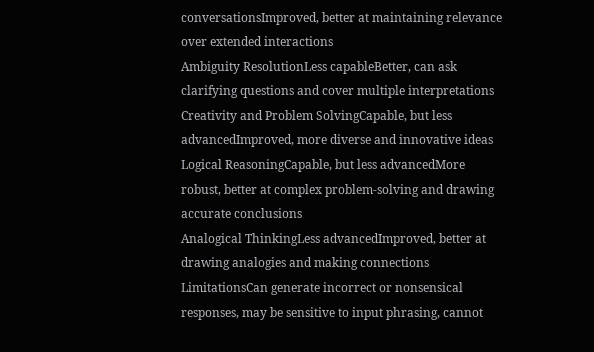conversationsImproved, better at maintaining relevance over extended interactions
Ambiguity ResolutionLess capableBetter, can ask clarifying questions and cover multiple interpretations
Creativity and Problem SolvingCapable, but less advancedImproved, more diverse and innovative ideas
Logical ReasoningCapable, but less advancedMore robust, better at complex problem-solving and drawing accurate conclusions
Analogical ThinkingLess advancedImproved, better at drawing analogies and making connections
LimitationsCan generate incorrect or nonsensical responses, may be sensitive to input phrasing, cannot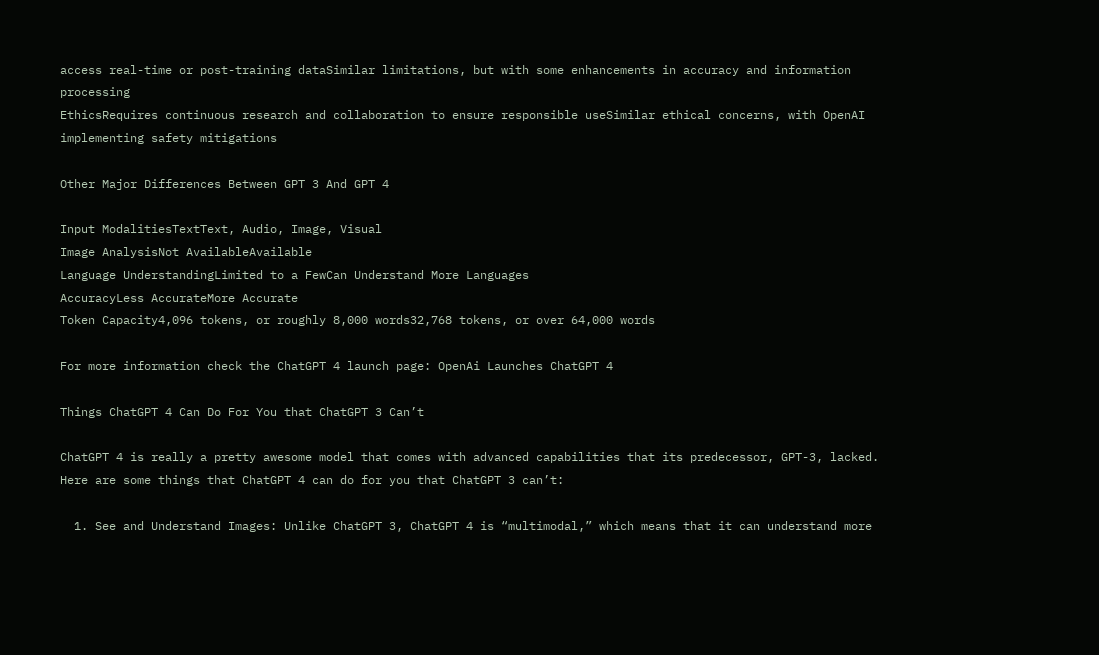access real-time or post-training dataSimilar limitations, but with some enhancements in accuracy and information processing
EthicsRequires continuous research and collaboration to ensure responsible useSimilar ethical concerns, with OpenAI implementing safety mitigations

Other Major Differences Between GPT 3 And GPT 4

Input ModalitiesTextText, Audio, Image, Visual
Image AnalysisNot AvailableAvailable
Language UnderstandingLimited to a FewCan Understand More Languages
AccuracyLess AccurateMore Accurate
Token Capacity4,096 tokens, or roughly 8,000 words32,768 tokens, or over 64,000 words

For more information check the ChatGPT 4 launch page: OpenAi Launches ChatGPT 4

Things ChatGPT 4 Can Do For You that ChatGPT 3 Can’t

ChatGPT 4 is really a pretty awesome model that comes with advanced capabilities that its predecessor, GPT-3, lacked. Here are some things that ChatGPT 4 can do for you that ChatGPT 3 can’t:

  1. See and Understand Images: Unlike ChatGPT 3, ChatGPT 4 is “multimodal,” which means that it can understand more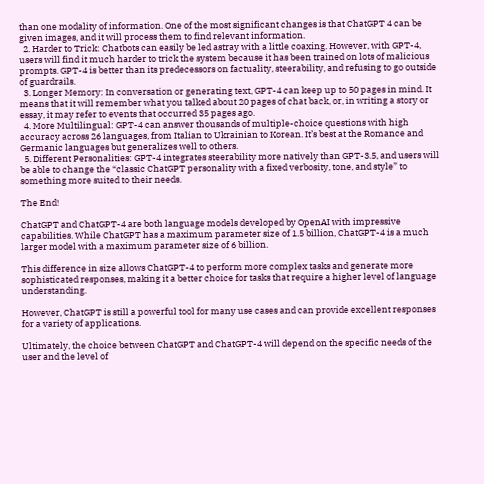than one modality of information. One of the most significant changes is that ChatGPT 4 can be given images, and it will process them to find relevant information.
  2. Harder to Trick: Chatbots can easily be led astray with a little coaxing. However, with GPT-4, users will find it much harder to trick the system because it has been trained on lots of malicious prompts. GPT-4 is better than its predecessors on factuality, steerability, and refusing to go outside of guardrails.
  3. Longer Memory: In conversation or generating text, GPT-4 can keep up to 50 pages in mind. It means that it will remember what you talked about 20 pages of chat back, or, in writing a story or essay, it may refer to events that occurred 35 pages ago.
  4. More Multilingual: GPT-4 can answer thousands of multiple-choice questions with high accuracy across 26 languages, from Italian to Ukrainian to Korean. It’s best at the Romance and Germanic languages but generalizes well to others.
  5. Different Personalities: GPT-4 integrates steerability more natively than GPT-3.5, and users will be able to change the “classic ChatGPT personality with a fixed verbosity, tone, and style” to something more suited to their needs.

The End!

ChatGPT and ChatGPT-4 are both language models developed by OpenAI with impressive capabilities. While ChatGPT has a maximum parameter size of 1.5 billion, ChatGPT-4 is a much larger model with a maximum parameter size of 6 billion.

This difference in size allows ChatGPT-4 to perform more complex tasks and generate more sophisticated responses, making it a better choice for tasks that require a higher level of language understanding.

However, ChatGPT is still a powerful tool for many use cases and can provide excellent responses for a variety of applications.

Ultimately, the choice between ChatGPT and ChatGPT-4 will depend on the specific needs of the user and the level of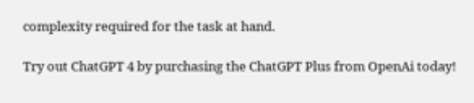complexity required for the task at hand.

Try out ChatGPT 4 by purchasing the ChatGPT Plus from OpenAi today!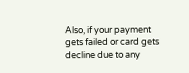Also, if your payment gets failed or card gets decline due to any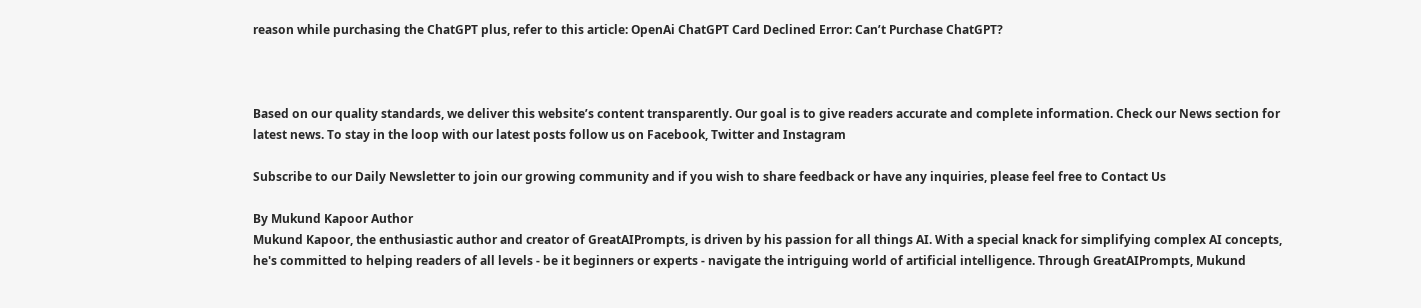reason while purchasing the ChatGPT plus, refer to this article: OpenAi ChatGPT Card Declined Error: Can’t Purchase ChatGPT?



Based on our quality standards, we deliver this website’s content transparently. Our goal is to give readers accurate and complete information. Check our News section for latest news. To stay in the loop with our latest posts follow us on Facebook, Twitter and Instagram

Subscribe to our Daily Newsletter to join our growing community and if you wish to share feedback or have any inquiries, please feel free to Contact Us

By Mukund Kapoor Author
Mukund Kapoor, the enthusiastic author and creator of GreatAIPrompts, is driven by his passion for all things AI. With a special knack for simplifying complex AI concepts, he's committed to helping readers of all levels - be it beginners or experts - navigate the intriguing world of artificial intelligence. Through GreatAIPrompts, Mukund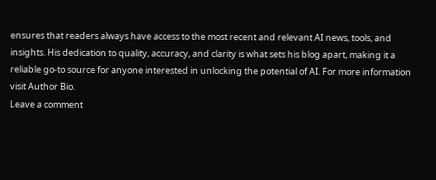ensures that readers always have access to the most recent and relevant AI news, tools, and insights. His dedication to quality, accuracy, and clarity is what sets his blog apart, making it a reliable go-to source for anyone interested in unlocking the potential of AI. For more information visit Author Bio.
Leave a comment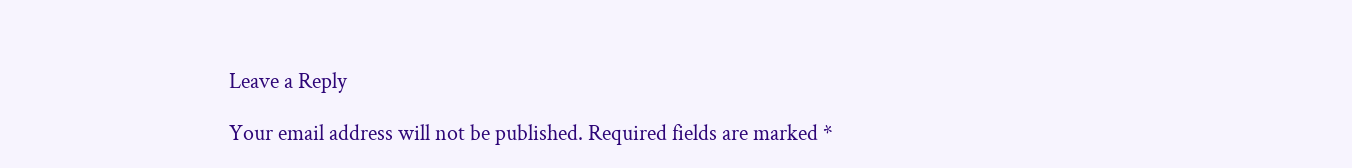Leave a Reply

Your email address will not be published. Required fields are marked *